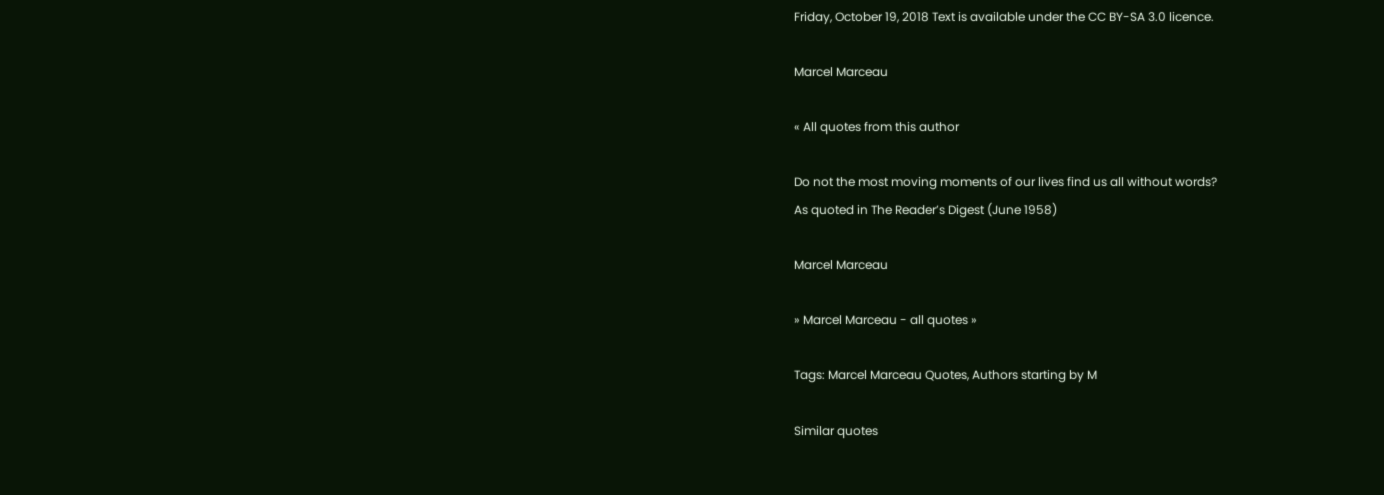Friday, October 19, 2018 Text is available under the CC BY-SA 3.0 licence.

Marcel Marceau

« All quotes from this author

Do not the most moving moments of our lives find us all without words?
As quoted in The Reader’s Digest (June 1958)

Marcel Marceau

» Marcel Marceau - all quotes »

Tags: Marcel Marceau Quotes, Authors starting by M

Similar quotes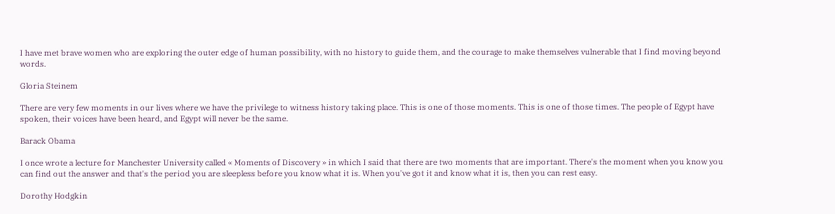I have met brave women who are exploring the outer edge of human possibility, with no history to guide them, and the courage to make themselves vulnerable that I find moving beyond words.

Gloria Steinem

There are very few moments in our lives where we have the privilege to witness history taking place. This is one of those moments. This is one of those times. The people of Egypt have spoken, their voices have been heard, and Egypt will never be the same.

Barack Obama

I once wrote a lecture for Manchester University called « Moments of Discovery » in which I said that there are two moments that are important. There's the moment when you know you can find out the answer and that's the period you are sleepless before you know what it is. When you've got it and know what it is, then you can rest easy.

Dorothy Hodgkin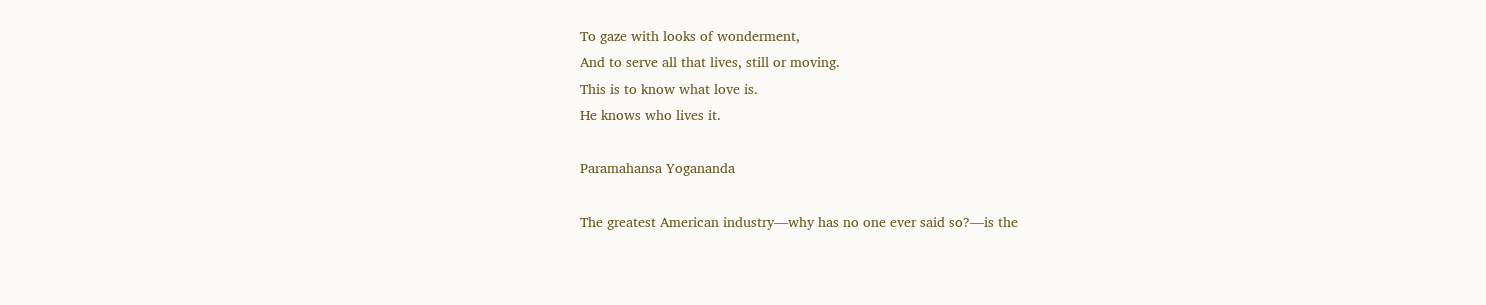To gaze with looks of wonderment,
And to serve all that lives, still or moving.
This is to know what love is.
He knows who lives it.

Paramahansa Yogananda

The greatest American industry—why has no one ever said so?—is the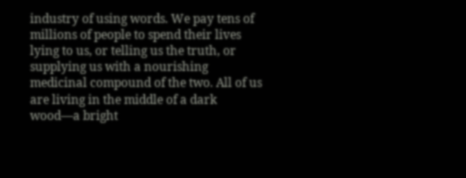industry of using words. We pay tens of millions of people to spend their lives lying to us, or telling us the truth, or supplying us with a nourishing medicinal compound of the two. All of us are living in the middle of a dark wood—a bright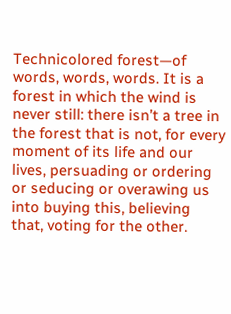Technicolored forest—of words, words, words. It is a forest in which the wind is never still: there isn’t a tree in the forest that is not, for every moment of its life and our lives, persuading or ordering or seducing or overawing us into buying this, believing that, voting for the other.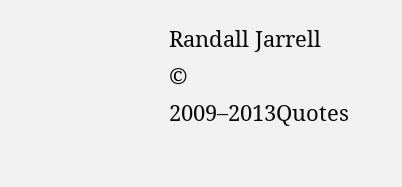Randall Jarrell
© 2009–2013Quotes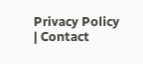Privacy Policy | Contact